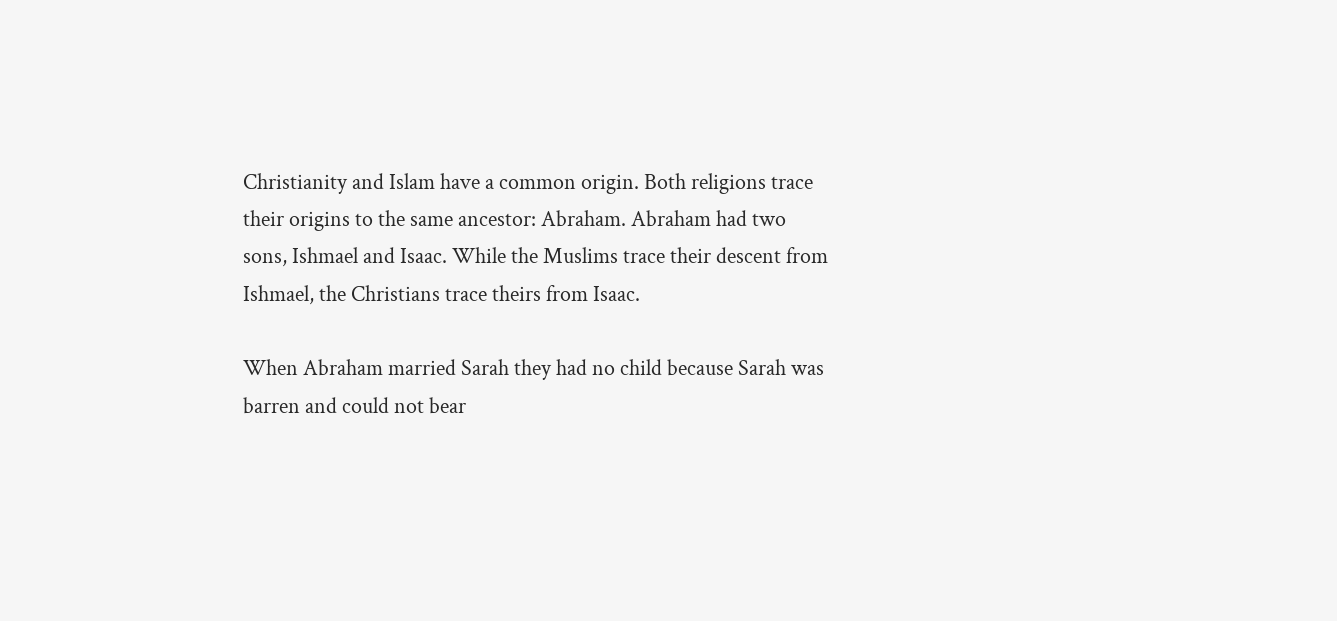Christianity and Islam have a common origin. Both religions trace their origins to the same ancestor: Abraham. Abraham had two sons, Ishmael and Isaac. While the Muslims trace their descent from Ishmael, the Christians trace theirs from Isaac.

When Abraham married Sarah they had no child because Sarah was barren and could not bear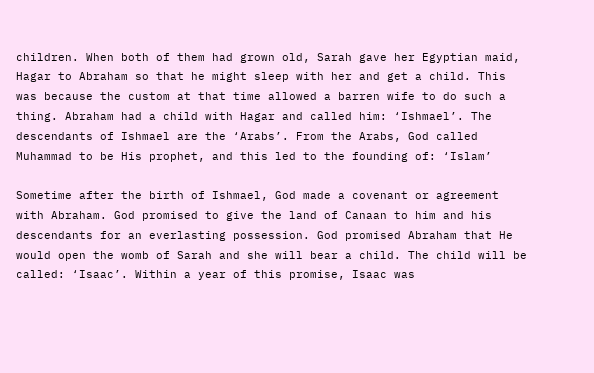children. When both of them had grown old, Sarah gave her Egyptian maid, Hagar to Abraham so that he might sleep with her and get a child. This was because the custom at that time allowed a barren wife to do such a thing. Abraham had a child with Hagar and called him: ‘Ishmael’. The descendants of Ishmael are the ‘Arabs’. From the Arabs, God called Muhammad to be His prophet, and this led to the founding of: ‘Islam’

Sometime after the birth of Ishmael, God made a covenant or agreement with Abraham. God promised to give the land of Canaan to him and his descendants for an everlasting possession. God promised Abraham that He would open the womb of Sarah and she will bear a child. The child will be called: ‘Isaac’. Within a year of this promise, Isaac was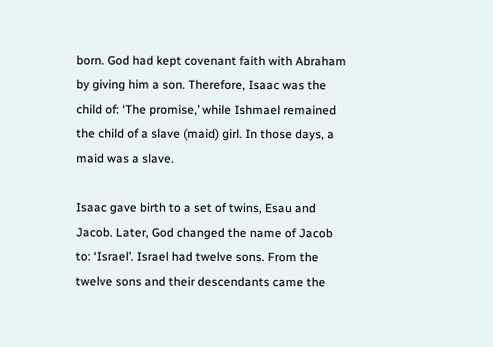born. God had kept covenant faith with Abraham by giving him a son. Therefore, Isaac was the child of: ‘The promise,’ while Ishmael remained the child of a slave (maid) girl. In those days, a maid was a slave.

Isaac gave birth to a set of twins, Esau and Jacob. Later, God changed the name of Jacob to: ‘Israel’. Israel had twelve sons. From the twelve sons and their descendants came the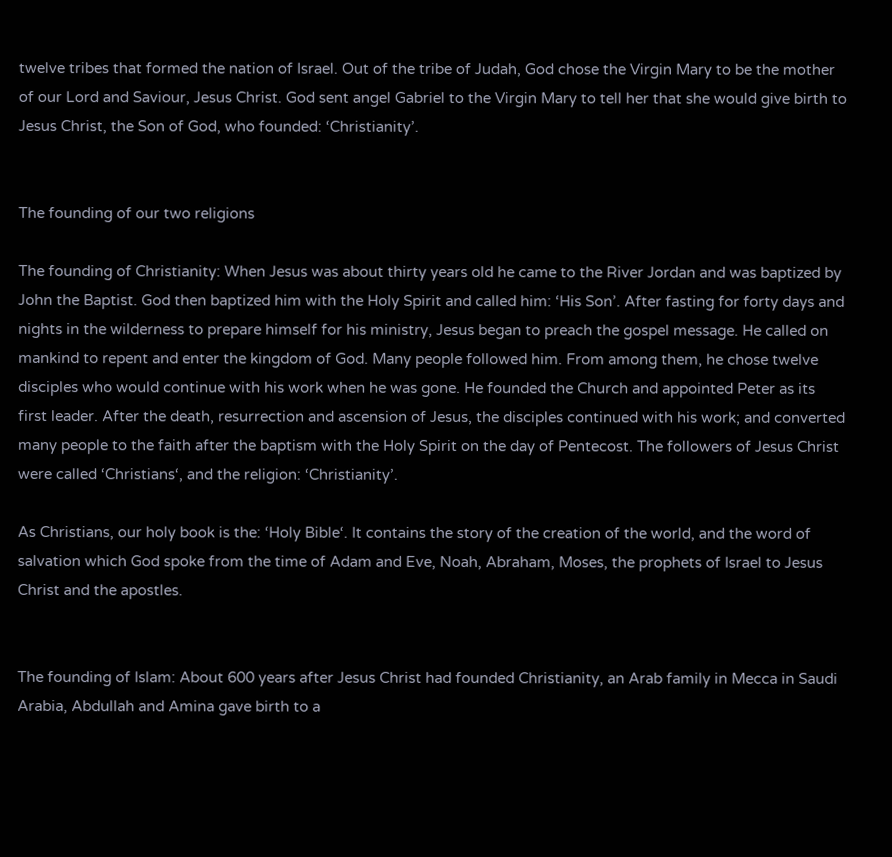twelve tribes that formed the nation of Israel. Out of the tribe of Judah, God chose the Virgin Mary to be the mother of our Lord and Saviour, Jesus Christ. God sent angel Gabriel to the Virgin Mary to tell her that she would give birth to Jesus Christ, the Son of God, who founded: ‘Christianity’.


The founding of our two religions

The founding of Christianity: When Jesus was about thirty years old he came to the River Jordan and was baptized by John the Baptist. God then baptized him with the Holy Spirit and called him: ‘His Son’. After fasting for forty days and nights in the wilderness to prepare himself for his ministry, Jesus began to preach the gospel message. He called on mankind to repent and enter the kingdom of God. Many people followed him. From among them, he chose twelve disciples who would continue with his work when he was gone. He founded the Church and appointed Peter as its first leader. After the death, resurrection and ascension of Jesus, the disciples continued with his work; and converted many people to the faith after the baptism with the Holy Spirit on the day of Pentecost. The followers of Jesus Christ were called ‘Christians‘, and the religion: ‘Christianity’.

As Christians, our holy book is the: ‘Holy Bible‘. It contains the story of the creation of the world, and the word of salvation which God spoke from the time of Adam and Eve, Noah, Abraham, Moses, the prophets of Israel to Jesus Christ and the apostles.


The founding of Islam: About 600 years after Jesus Christ had founded Christianity, an Arab family in Mecca in Saudi Arabia, Abdullah and Amina gave birth to a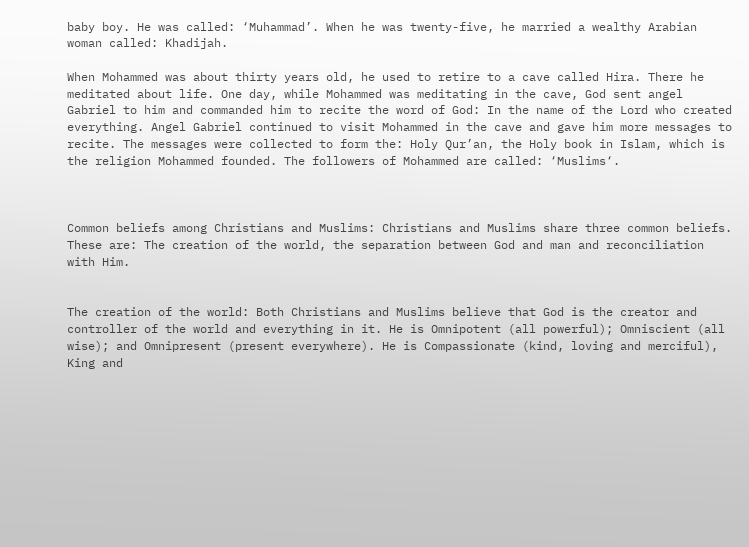baby boy. He was called: ‘Muhammad’. When he was twenty-five, he married a wealthy Arabian woman called: Khadijah.

When Mohammed was about thirty years old, he used to retire to a cave called Hira. There he meditated about life. One day, while Mohammed was meditating in the cave, God sent angel Gabriel to him and commanded him to recite the word of God: In the name of the Lord who created everything. Angel Gabriel continued to visit Mohammed in the cave and gave him more messages to recite. The messages were collected to form the: Holy Qur’an, the Holy book in Islam, which is the religion Mohammed founded. The followers of Mohammed are called: ‘Muslims‘.



Common beliefs among Christians and Muslims: Christians and Muslims share three common beliefs. These are: The creation of the world, the separation between God and man and reconciliation with Him.


The creation of the world: Both Christians and Muslims believe that God is the creator and controller of the world and everything in it. He is Omnipotent (all powerful); Omniscient (all wise); and Omnipresent (present everywhere). He is Compassionate (kind, loving and merciful), King and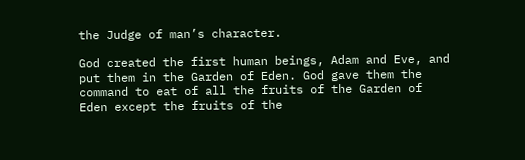the Judge of man’s character.

God created the first human beings, Adam and Eve, and put them in the Garden of Eden. God gave them the command to eat of all the fruits of the Garden of Eden except the fruits of the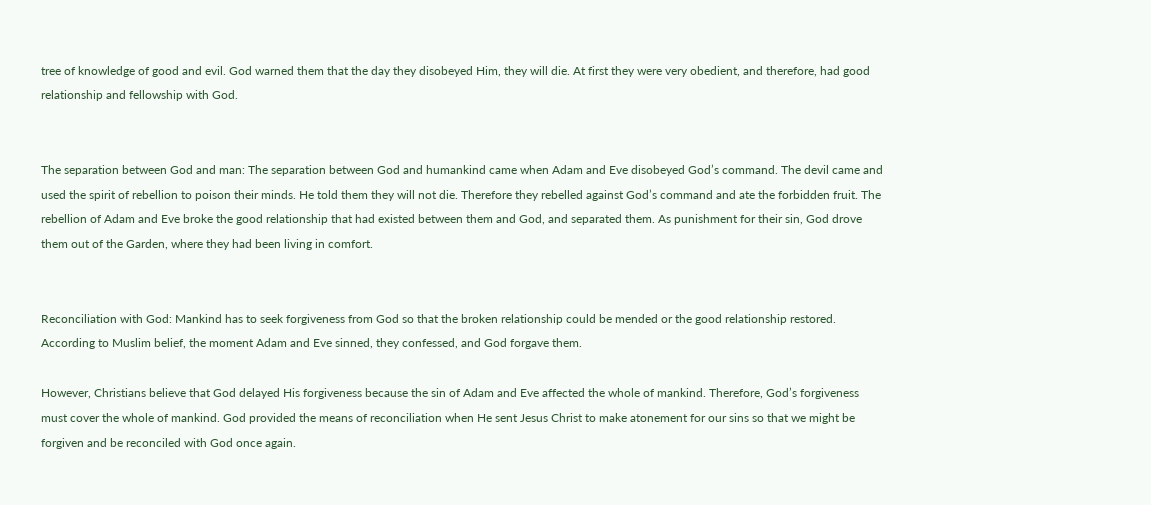tree of knowledge of good and evil. God warned them that the day they disobeyed Him, they will die. At first they were very obedient, and therefore, had good relationship and fellowship with God.


The separation between God and man: The separation between God and humankind came when Adam and Eve disobeyed God’s command. The devil came and used the spirit of rebellion to poison their minds. He told them they will not die. Therefore they rebelled against God’s command and ate the forbidden fruit. The rebellion of Adam and Eve broke the good relationship that had existed between them and God, and separated them. As punishment for their sin, God drove them out of the Garden, where they had been living in comfort.


Reconciliation with God: Mankind has to seek forgiveness from God so that the broken relationship could be mended or the good relationship restored. According to Muslim belief, the moment Adam and Eve sinned, they confessed, and God forgave them.

However, Christians believe that God delayed His forgiveness because the sin of Adam and Eve affected the whole of mankind. Therefore, God’s forgiveness must cover the whole of mankind. God provided the means of reconciliation when He sent Jesus Christ to make atonement for our sins so that we might be forgiven and be reconciled with God once again.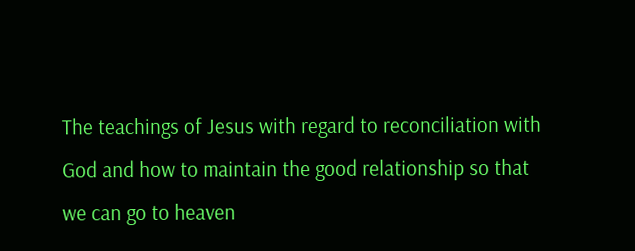The teachings of Jesus with regard to reconciliation with God and how to maintain the good relationship so that we can go to heaven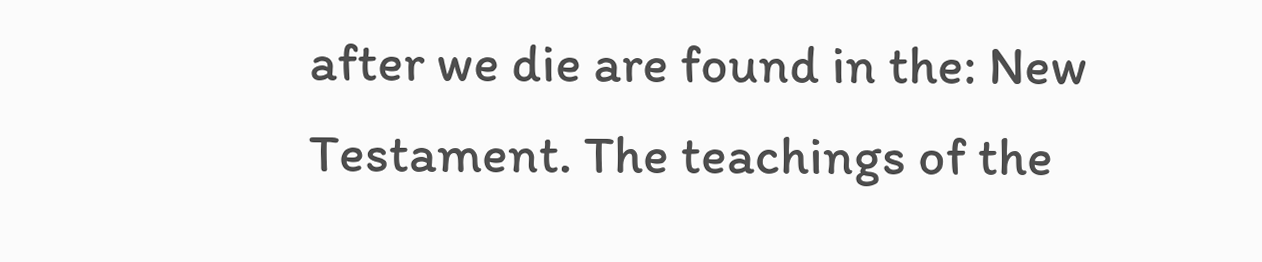after we die are found in the: New Testament. The teachings of the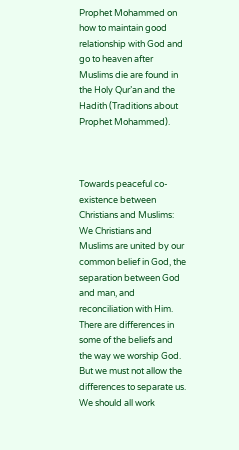Prophet Mohammed on how to maintain good relationship with God and go to heaven after Muslims die are found in the Holy Qur’an and the Hadith (Traditions about Prophet Mohammed).



Towards peaceful co-existence between Christians and Muslims: We Christians and Muslims are united by our common belief in God, the separation between God and man, and reconciliation with Him. There are differences in some of the beliefs and the way we worship God. But we must not allow the differences to separate us. We should all work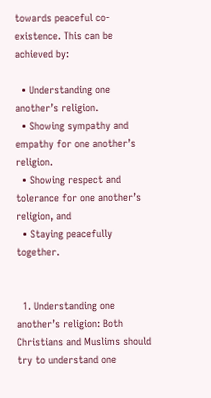towards peaceful co-existence. This can be achieved by:

  • Understanding one another’s religion.
  • Showing sympathy and empathy for one another’s religion.
  • Showing respect and tolerance for one another’s religion, and
  • Staying peacefully together.


  1. Understanding one another’s religion: Both Christians and Muslims should try to understand one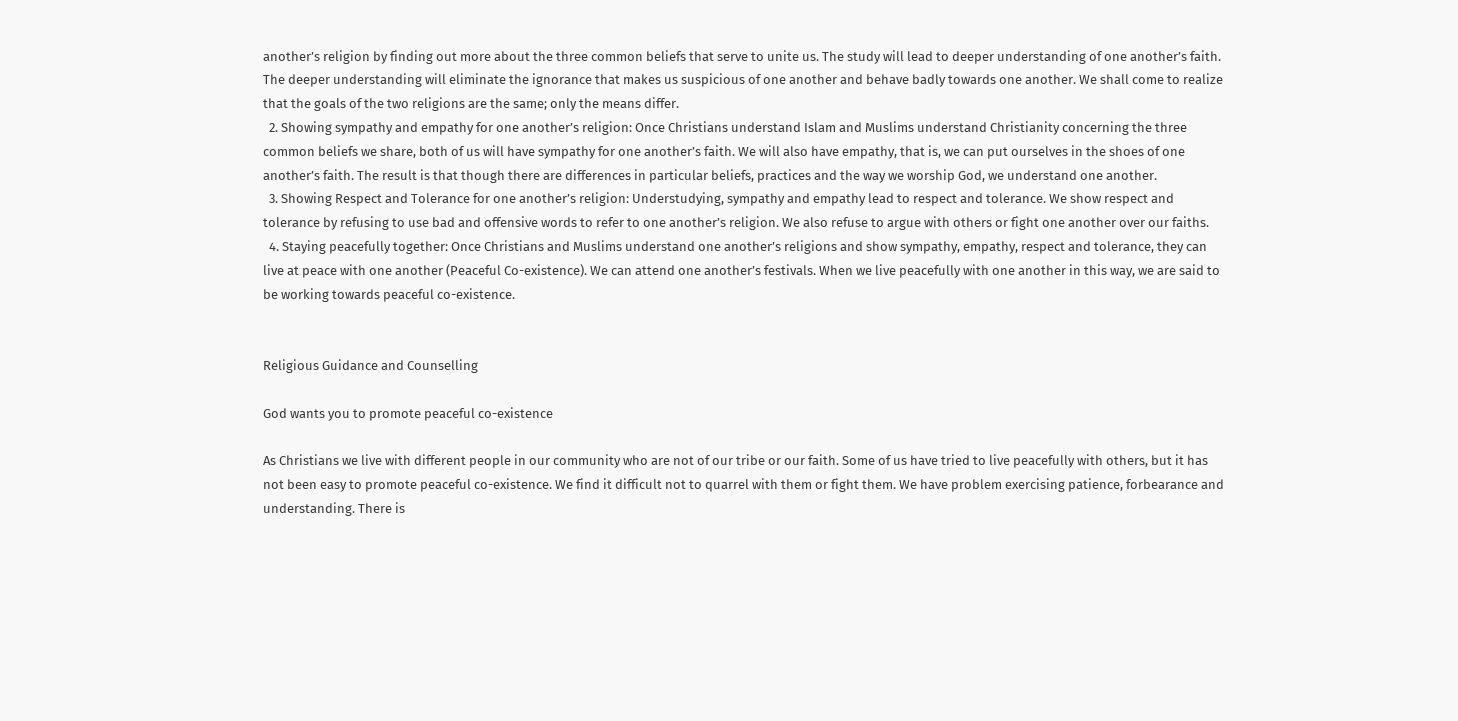another’s religion by finding out more about the three common beliefs that serve to unite us. The study will lead to deeper understanding of one another’s faith. The deeper understanding will eliminate the ignorance that makes us suspicious of one another and behave badly towards one another. We shall come to realize that the goals of the two religions are the same; only the means differ.
  2. Showing sympathy and empathy for one another’s religion: Once Christians understand Islam and Muslims understand Christianity concerning the three common beliefs we share, both of us will have sympathy for one another’s faith. We will also have empathy, that is, we can put ourselves in the shoes of one another’s faith. The result is that though there are differences in particular beliefs, practices and the way we worship God, we understand one another.
  3. Showing Respect and Tolerance for one another’s religion: Understudying, sympathy and empathy lead to respect and tolerance. We show respect and tolerance by refusing to use bad and offensive words to refer to one another’s religion. We also refuse to argue with others or fight one another over our faiths.
  4. Staying peacefully together: Once Christians and Muslims understand one another’s religions and show sympathy, empathy, respect and tolerance, they can live at peace with one another (Peaceful Co-existence). We can attend one another’s festivals. When we live peacefully with one another in this way, we are said to be working towards peaceful co-existence.


Religious Guidance and Counselling

God wants you to promote peaceful co-existence

As Christians we live with different people in our community who are not of our tribe or our faith. Some of us have tried to live peacefully with others, but it has not been easy to promote peaceful co-existence. We find it difficult not to quarrel with them or fight them. We have problem exercising patience, forbearance and understanding. There is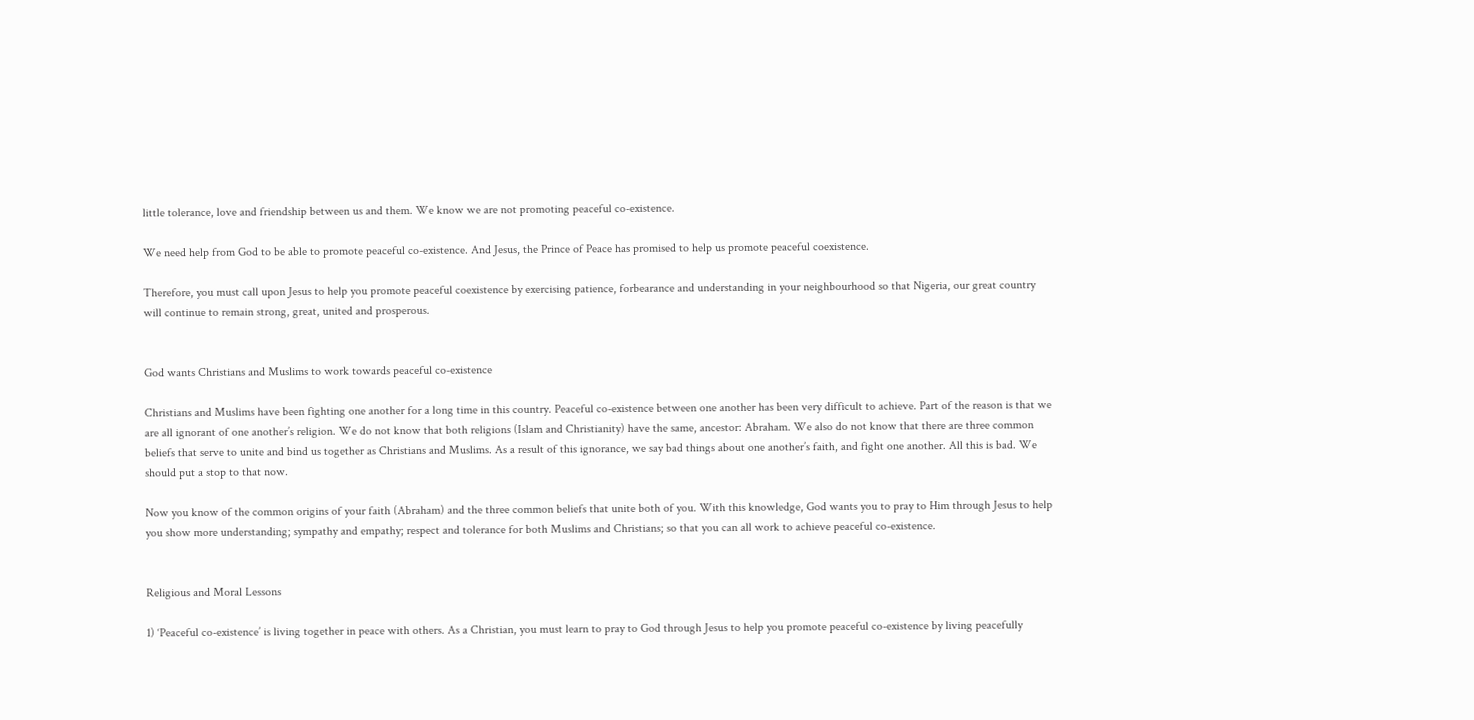little tolerance, love and friendship between us and them. We know we are not promoting peaceful co-existence.

We need help from God to be able to promote peaceful co-existence. And Jesus, the Prince of Peace has promised to help us promote peaceful coexistence.

Therefore, you must call upon Jesus to help you promote peaceful coexistence by exercising patience, forbearance and understanding in your neighbourhood so that Nigeria, our great country will continue to remain strong, great, united and prosperous.


God wants Christians and Muslims to work towards peaceful co-existence

Christians and Muslims have been fighting one another for a long time in this country. Peaceful co-existence between one another has been very difficult to achieve. Part of the reason is that we are all ignorant of one another’s religion. We do not know that both religions (Islam and Christianity) have the same, ancestor: Abraham. We also do not know that there are three common beliefs that serve to unite and bind us together as Christians and Muslims. As a result of this ignorance, we say bad things about one another’s faith, and fight one another. All this is bad. We should put a stop to that now.

Now you know of the common origins of your faith (Abraham) and the three common beliefs that unite both of you. With this knowledge, God wants you to pray to Him through Jesus to help you show more understanding; sympathy and empathy; respect and tolerance for both Muslims and Christians; so that you can all work to achieve peaceful co-existence.


Religious and Moral Lessons

1) ‘Peaceful co-existence’ is living together in peace with others. As a Christian, you must learn to pray to God through Jesus to help you promote peaceful co-existence by living peacefully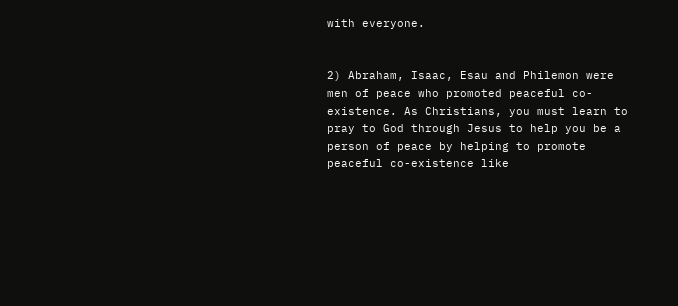with everyone.


2) Abraham, Isaac, Esau and Philemon were men of peace who promoted peaceful co-existence. As Christians, you must learn to pray to God through Jesus to help you be a person of peace by helping to promote peaceful co-existence like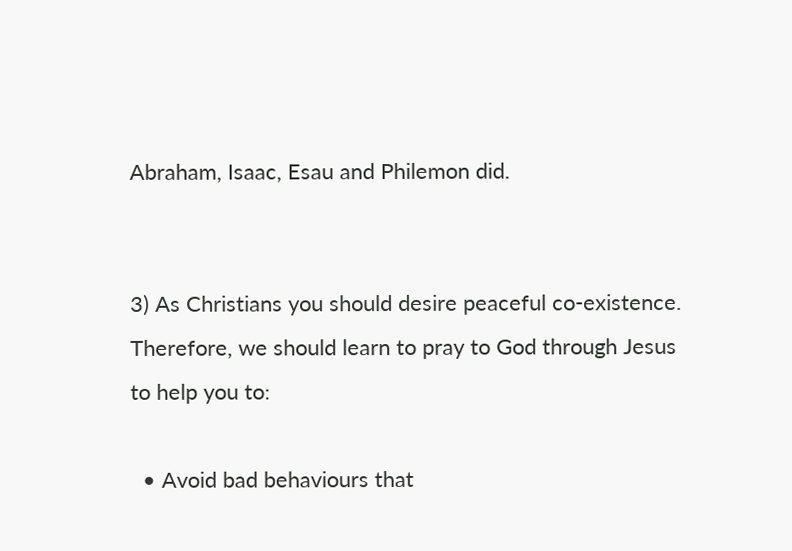Abraham, Isaac, Esau and Philemon did.


3) As Christians you should desire peaceful co-existence. Therefore, we should learn to pray to God through Jesus to help you to:

  • Avoid bad behaviours that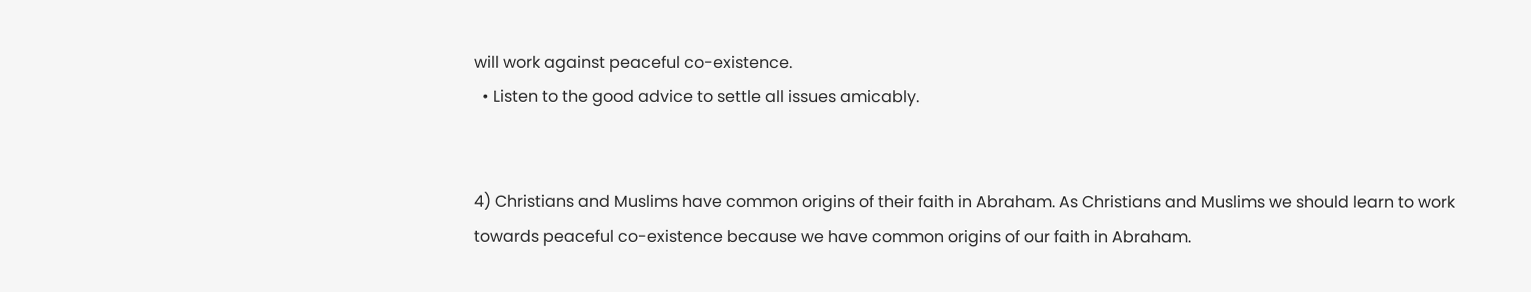will work against peaceful co-existence.
  • Listen to the good advice to settle all issues amicably.


4) Christians and Muslims have common origins of their faith in Abraham. As Christians and Muslims we should learn to work towards peaceful co-existence because we have common origins of our faith in Abraham.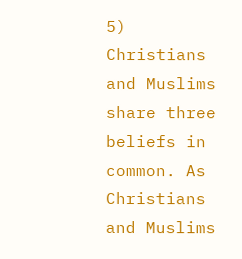5) Christians and Muslims share three beliefs in common. As Christians and Muslims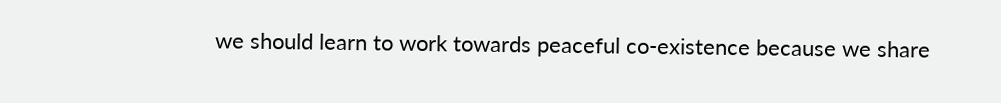we should learn to work towards peaceful co-existence because we share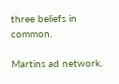three beliefs in common.

Martins ad network.